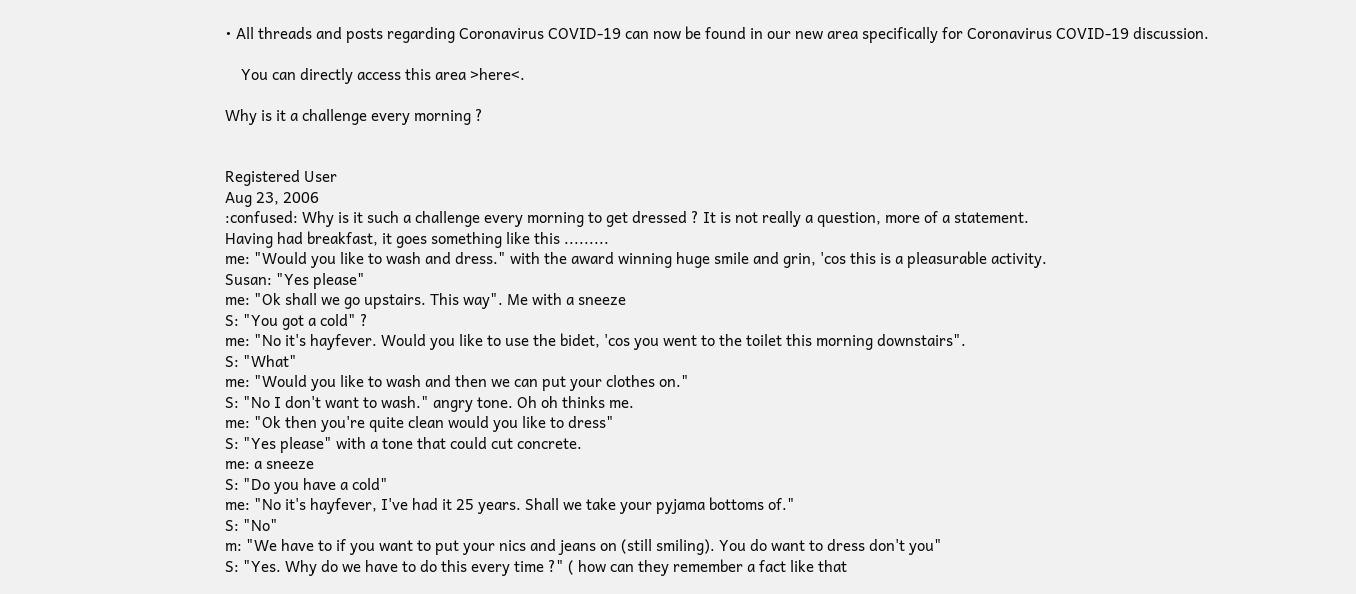• All threads and posts regarding Coronavirus COVID-19 can now be found in our new area specifically for Coronavirus COVID-19 discussion.

    You can directly access this area >here<.

Why is it a challenge every morning ?


Registered User
Aug 23, 2006
:confused: Why is it such a challenge every morning to get dressed ? It is not really a question, more of a statement.
Having had breakfast, it goes something like this .........
me: "Would you like to wash and dress." with the award winning huge smile and grin, 'cos this is a pleasurable activity.
Susan: "Yes please"
me: "Ok shall we go upstairs. This way". Me with a sneeze
S: "You got a cold" ?
me: "No it's hayfever. Would you like to use the bidet, 'cos you went to the toilet this morning downstairs".
S: "What"
me: "Would you like to wash and then we can put your clothes on."
S: "No I don't want to wash." angry tone. Oh oh thinks me.
me: "Ok then you're quite clean would you like to dress"
S: "Yes please" with a tone that could cut concrete.
me: a sneeze
S: "Do you have a cold"
me: "No it's hayfever, I've had it 25 years. Shall we take your pyjama bottoms of."
S: "No"
m: "We have to if you want to put your nics and jeans on (still smiling). You do want to dress don't you"
S: "Yes. Why do we have to do this every time ?" ( how can they remember a fact like that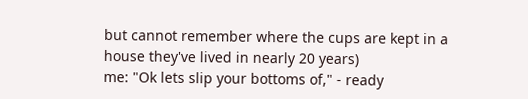but cannot remember where the cups are kept in a house they've lived in nearly 20 years)
me: "Ok lets slip your bottoms of," - ready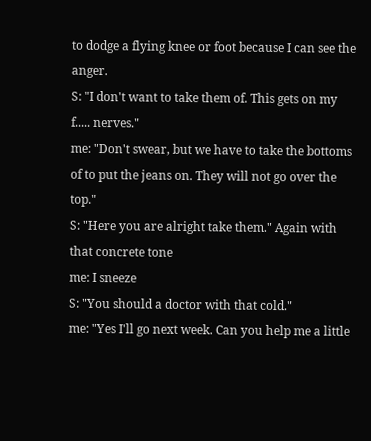to dodge a flying knee or foot because I can see the anger.
S: "I don't want to take them of. This gets on my f..... nerves."
me: "Don't swear, but we have to take the bottoms of to put the jeans on. They will not go over the top."
S: "Here you are alright take them." Again with that concrete tone
me: I sneeze
S: "You should a doctor with that cold."
me: "Yes I'll go next week. Can you help me a little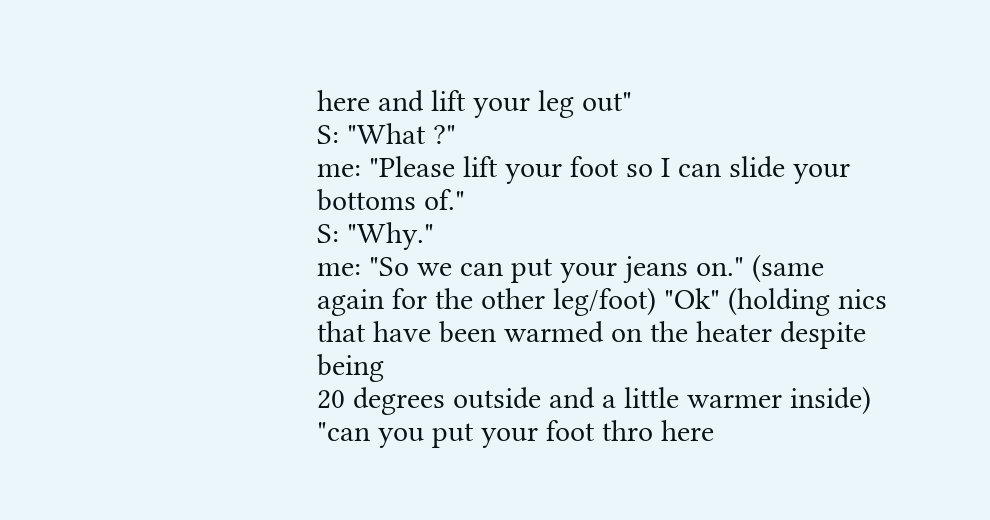here and lift your leg out"
S: "What ?"
me: "Please lift your foot so I can slide your bottoms of."
S: "Why."
me: "So we can put your jeans on." (same again for the other leg/foot) "Ok" (holding nics that have been warmed on the heater despite being
20 degrees outside and a little warmer inside) "can you put your foot thro here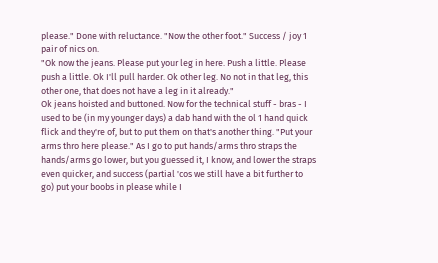please." Done with reluctance. "Now the other foot." Success / joy 1 pair of nics on.
"Ok now the jeans. Please put your leg in here. Push a little. Please push a little. Ok I'll pull harder. Ok other leg. No not in that leg, this other one, that does not have a leg in it already."
Ok jeans hoisted and buttoned. Now for the technical stuff - bras - I used to be (in my younger days) a dab hand with the ol 1 hand quick flick and they're of, but to put them on that's another thing. "Put your arms thro here please." As I go to put hands/arms thro straps the hands/arms go lower, but you guessed it, I know, and lower the straps even quicker, and success (partial 'cos we still have a bit further to go) put your boobs in please while I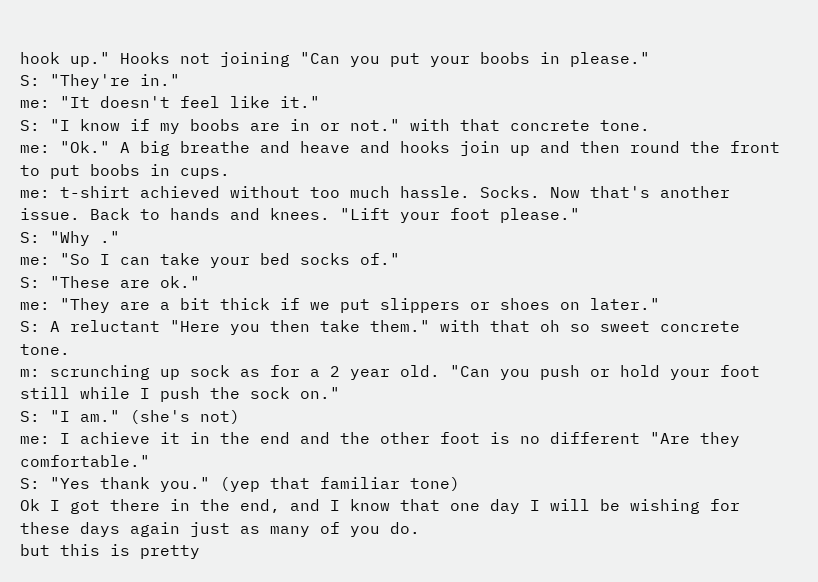hook up." Hooks not joining "Can you put your boobs in please."
S: "They're in."
me: "It doesn't feel like it."
S: "I know if my boobs are in or not." with that concrete tone.
me: "Ok." A big breathe and heave and hooks join up and then round the front to put boobs in cups.
me: t-shirt achieved without too much hassle. Socks. Now that's another issue. Back to hands and knees. "Lift your foot please."
S: "Why ."
me: "So I can take your bed socks of."
S: "These are ok."
me: "They are a bit thick if we put slippers or shoes on later."
S: A reluctant "Here you then take them." with that oh so sweet concrete tone.
m: scrunching up sock as for a 2 year old. "Can you push or hold your foot still while I push the sock on."
S: "I am." (she's not)
me: I achieve it in the end and the other foot is no different "Are they comfortable."
S: "Yes thank you." (yep that familiar tone)
Ok I got there in the end, and I know that one day I will be wishing for these days again just as many of you do.
but this is pretty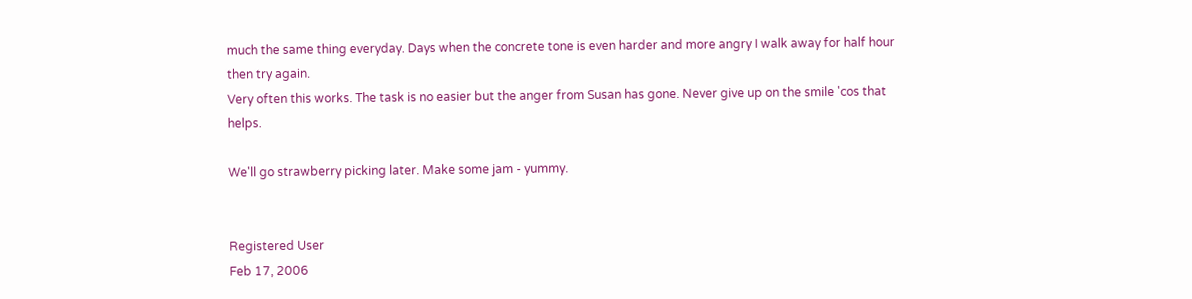much the same thing everyday. Days when the concrete tone is even harder and more angry I walk away for half hour then try again.
Very often this works. The task is no easier but the anger from Susan has gone. Never give up on the smile 'cos that helps.

We'll go strawberry picking later. Make some jam - yummy.


Registered User
Feb 17, 2006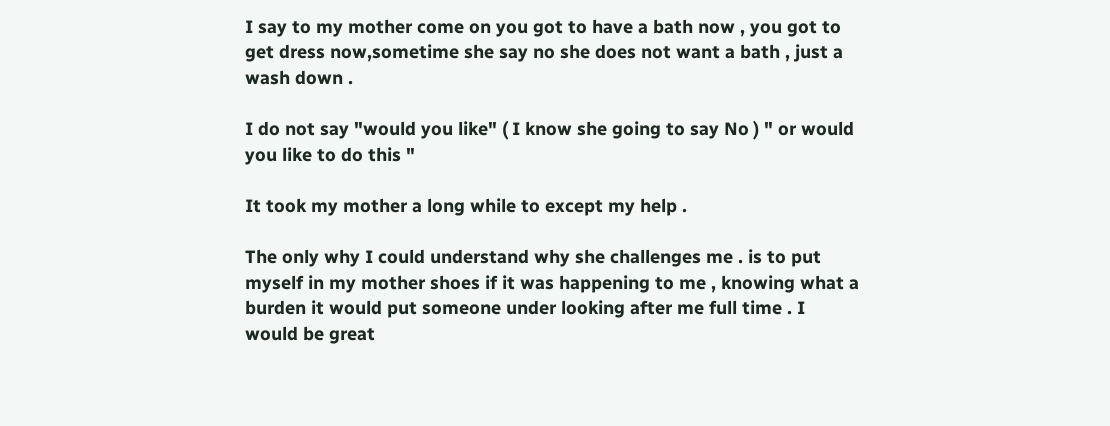I say to my mother come on you got to have a bath now , you got to get dress now,sometime she say no she does not want a bath , just a wash down .

I do not say "would you like" ( I know she going to say No ) " or would you like to do this "

It took my mother a long while to except my help .

The only why I could understand why she challenges me . is to put myself in my mother shoes if it was happening to me , knowing what a burden it would put someone under looking after me full time . I would be great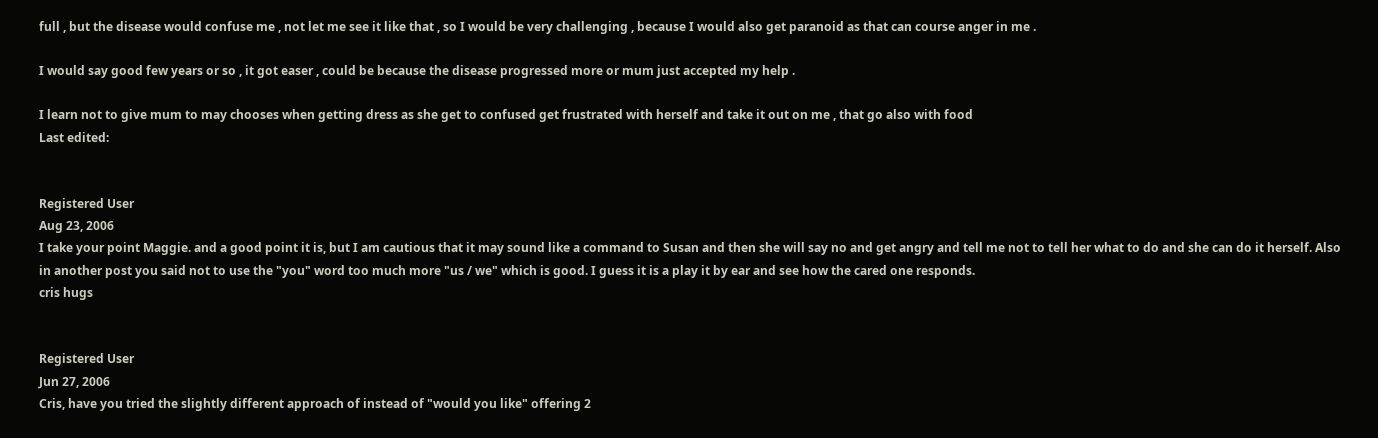full , but the disease would confuse me , not let me see it like that , so I would be very challenging , because I would also get paranoid as that can course anger in me .

I would say good few years or so , it got easer , could be because the disease progressed more or mum just accepted my help .

I learn not to give mum to may chooses when getting dress as she get to confused get frustrated with herself and take it out on me , that go also with food
Last edited:


Registered User
Aug 23, 2006
I take your point Maggie. and a good point it is, but I am cautious that it may sound like a command to Susan and then she will say no and get angry and tell me not to tell her what to do and she can do it herself. Also in another post you said not to use the "you" word too much more "us / we" which is good. I guess it is a play it by ear and see how the cared one responds.
cris hugs


Registered User
Jun 27, 2006
Cris, have you tried the slightly different approach of instead of "would you like" offering 2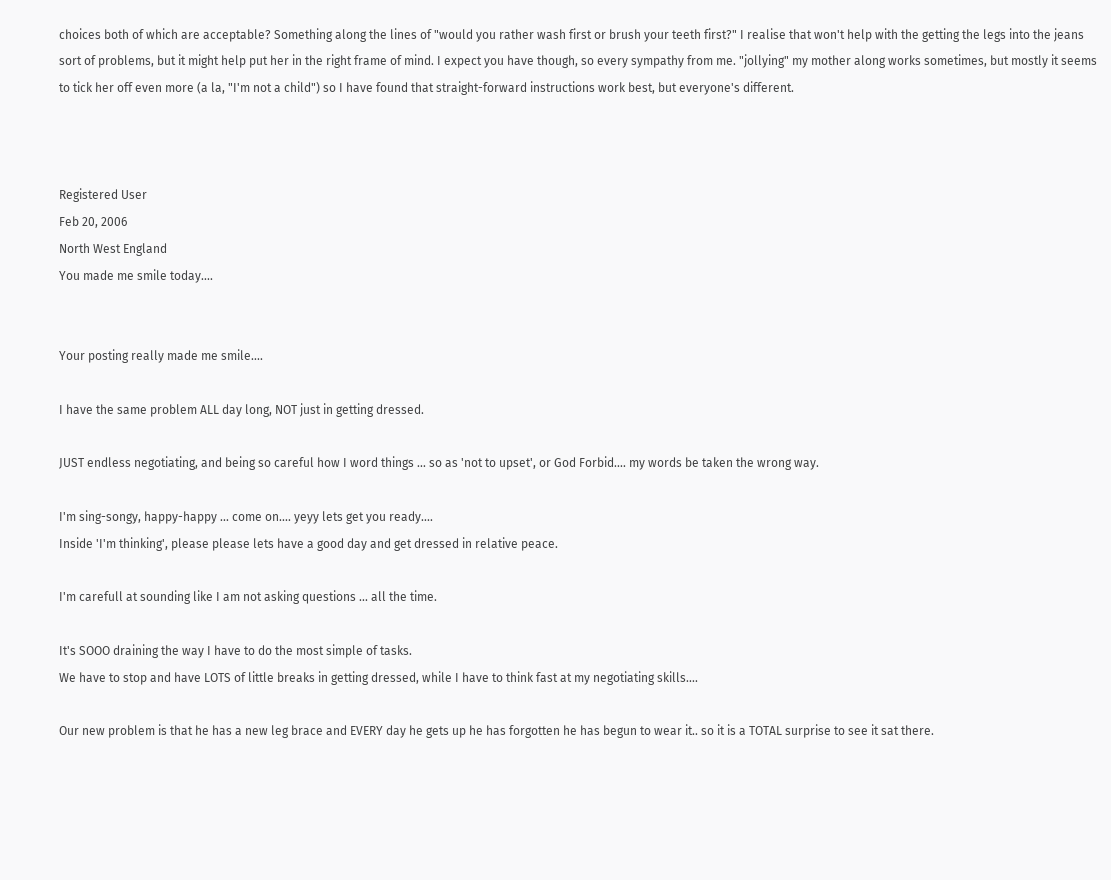choices both of which are acceptable? Something along the lines of "would you rather wash first or brush your teeth first?" I realise that won't help with the getting the legs into the jeans sort of problems, but it might help put her in the right frame of mind. I expect you have though, so every sympathy from me. "jollying" my mother along works sometimes, but mostly it seems to tick her off even more (a la, "I'm not a child") so I have found that straight-forward instructions work best, but everyone's different.



Registered User
Feb 20, 2006
North West England
You made me smile today....


Your posting really made me smile....

I have the same problem ALL day long, NOT just in getting dressed.

JUST endless negotiating, and being so careful how I word things ... so as 'not to upset', or God Forbid.... my words be taken the wrong way.

I'm sing-songy, happy-happy ... come on.... yeyy lets get you ready....
Inside 'I'm thinking', please please lets have a good day and get dressed in relative peace.

I'm carefull at sounding like I am not asking questions ... all the time.

It's SOOO draining the way I have to do the most simple of tasks.
We have to stop and have LOTS of little breaks in getting dressed, while I have to think fast at my negotiating skills....

Our new problem is that he has a new leg brace and EVERY day he gets up he has forgotten he has begun to wear it.. so it is a TOTAL surprise to see it sat there.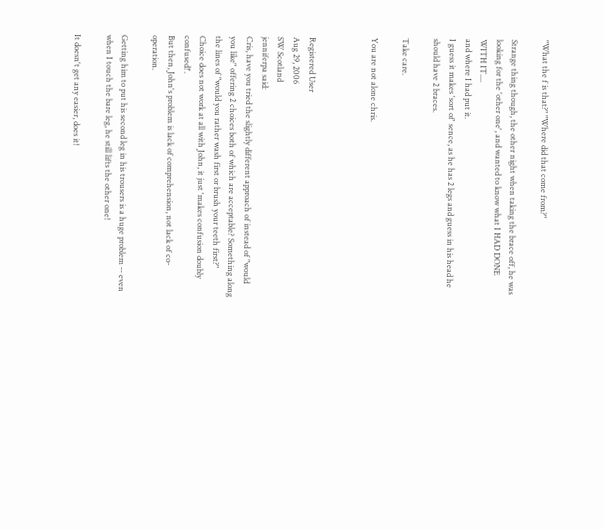"What the f is that?" "Where did that come from?"

Strange thing though, the other night when taking the brace off, he was looking for the 'other one', and wanted to know what I HAD DONE WITH IT....
and where I had put it.
I guess it makes 'sort of' sence, as he has 2 legs and guess in his head he should have 2 braces.

Take care.

You are not alone chris.



Registered User
Aug 29, 2006
SW Scotland
jenniferpa said:
Cris, have you tried the slightly different approach of instead of "would you like" offering 2 choices both of which are acceptable? Something along the lines of "would you rather wash first or brush your teeth first?"
Choice does not work at all with John, it just 'makes confusion doubly confused!'.
But then, John's problem is lack of comprehension, not lack of co-operation.

Getting him to put his second leg in his trousers is a huge problem -- even when I touch the bare leg, he still lifts the other one!

It doesn't get any easier, does it!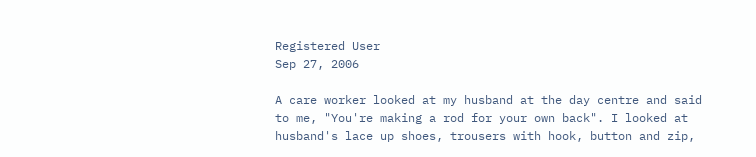Registered User
Sep 27, 2006

A care worker looked at my husband at the day centre and said to me, "You're making a rod for your own back". I looked at husband's lace up shoes, trousers with hook, button and zip,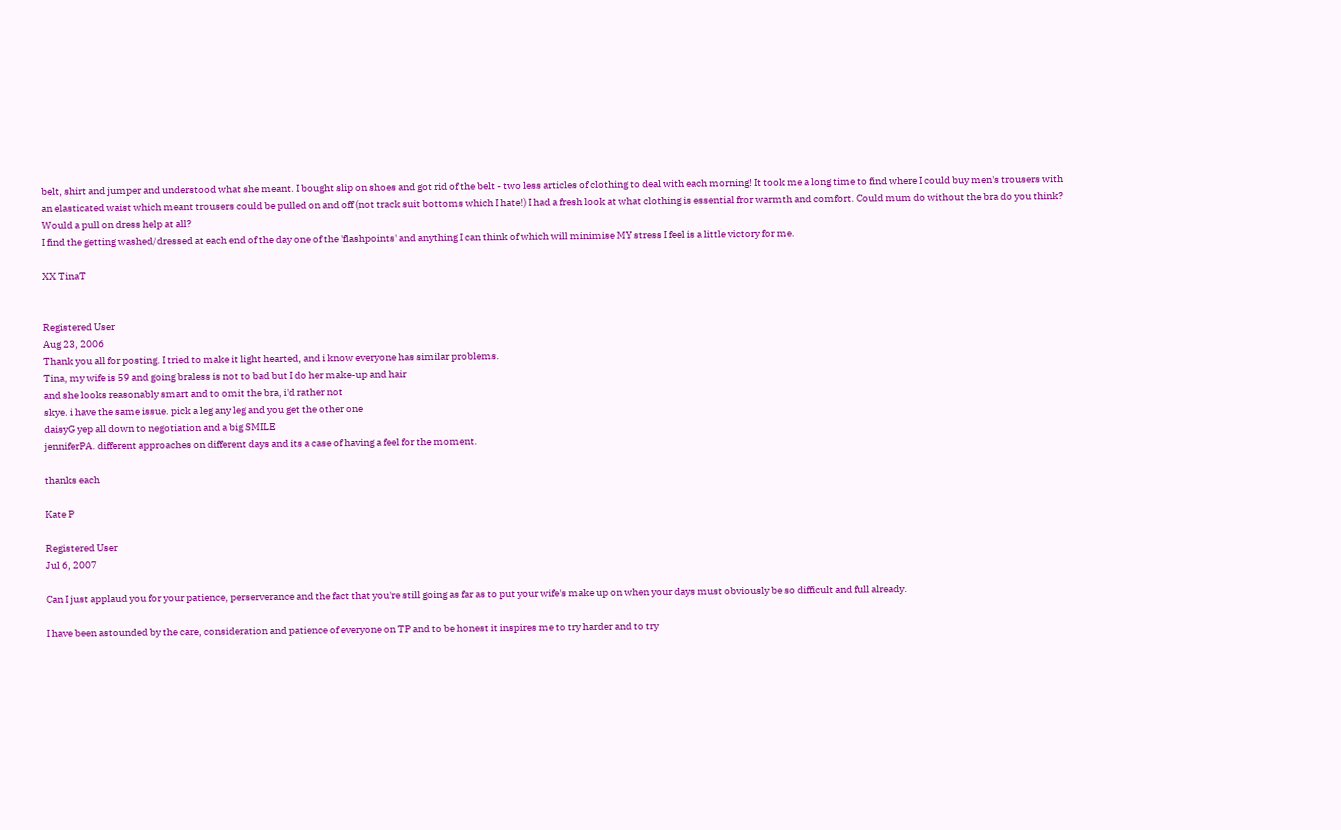belt, shirt and jumper and understood what she meant. I bought slip on shoes and got rid of the belt - two less articles of clothing to deal with each morning! It took me a long time to find where I could buy men's trousers with an elasticated waist which meant trousers could be pulled on and off (not track suit bottoms which I hate!) I had a fresh look at what clothing is essential fror warmth and comfort. Could mum do without the bra do you think? Would a pull on dress help at all?
I find the getting washed/dressed at each end of the day one of the 'flashpoints' and anything I can think of which will minimise MY stress I feel is a little victory for me.

XX TinaT


Registered User
Aug 23, 2006
Thank you all for posting. I tried to make it light hearted, and i know everyone has similar problems.
Tina, my wife is 59 and going braless is not to bad but I do her make-up and hair
and she looks reasonably smart and to omit the bra, i'd rather not
skye. i have the same issue. pick a leg any leg and you get the other one
daisyG yep all down to negotiation and a big SMILE
jenniferPA. different approaches on different days and its a case of having a feel for the moment.

thanks each

Kate P

Registered User
Jul 6, 2007

Can I just applaud you for your patience, perserverance and the fact that you're still going as far as to put your wife's make up on when your days must obviously be so difficult and full already.

I have been astounded by the care, consideration and patience of everyone on TP and to be honest it inspires me to try harder and to try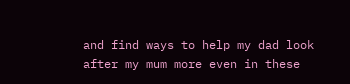and find ways to help my dad look after my mum more even in these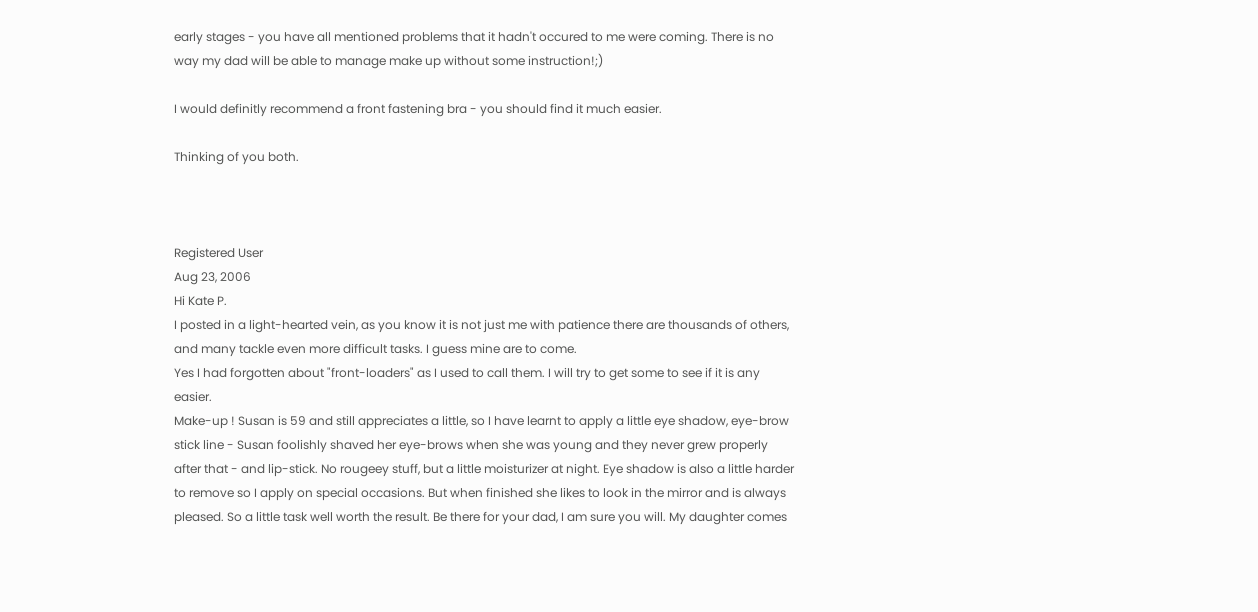early stages - you have all mentioned problems that it hadn't occured to me were coming. There is no way my dad will be able to manage make up without some instruction!;)

I would definitly recommend a front fastening bra - you should find it much easier.

Thinking of you both.



Registered User
Aug 23, 2006
Hi Kate P.
I posted in a light-hearted vein, as you know it is not just me with patience there are thousands of others, and many tackle even more difficult tasks. I guess mine are to come.
Yes I had forgotten about "front-loaders" as I used to call them. I will try to get some to see if it is any easier.
Make-up ! Susan is 59 and still appreciates a little, so I have learnt to apply a little eye shadow, eye-brow stick line - Susan foolishly shaved her eye-brows when she was young and they never grew properly after that - and lip-stick. No rougeey stuff, but a little moisturizer at night. Eye shadow is also a little harder to remove so I apply on special occasions. But when finished she likes to look in the mirror and is always pleased. So a little task well worth the result. Be there for your dad, I am sure you will. My daughter comes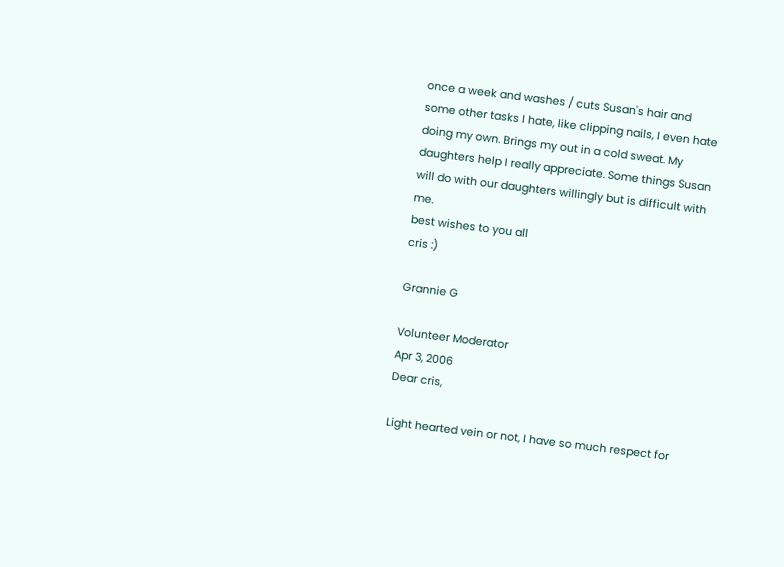once a week and washes / cuts Susan's hair and some other tasks I hate, like clipping nails, I even hate doing my own. Brings my out in a cold sweat. My daughters help I really appreciate. Some things Susan will do with our daughters willingly but is difficult with me.
best wishes to you all
cris :)

Grannie G

Volunteer Moderator
Apr 3, 2006
Dear cris,

Light hearted vein or not, I have so much respect for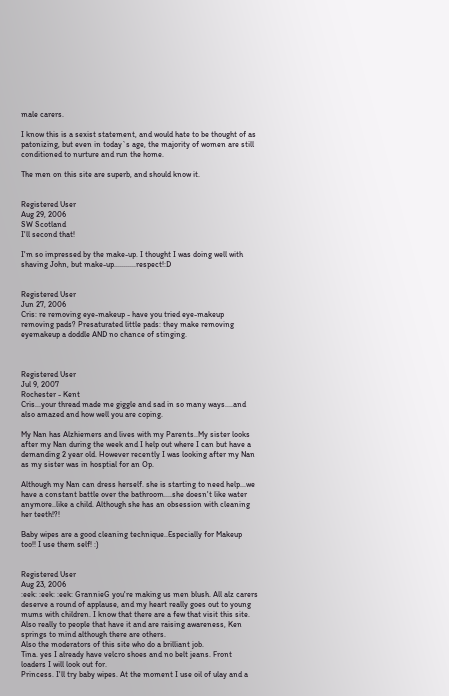male carers.

I know this is a sexist statement, and would hate to be thought of as patonizing, but even in today`s age, the majority of women are still conditioned to nurture and run the home.

The men on this site are superb, and should know it.


Registered User
Aug 29, 2006
SW Scotland
I'll second that!

I'm so impressed by the make-up. I thought I was doing well with shaving John, but make-up...........respect!:D


Registered User
Jun 27, 2006
Cris: re removing eye-makeup - have you tried eye-makeup removing pads? Presaturated little pads: they make removing eyemakeup a doddle AND no chance of stinging.



Registered User
Jul 9, 2007
Rochester - Kent
Cris...your thread made me giggle and sad in so many ways....and also amazed and how well you are coping.

My Nan has Alzhiemers and lives with my Parents..My sister looks after my Nan during the week and I help out where I can but have a demanding 2 year old. However recently I was looking after my Nan as my sister was in hosptial for an Op.

Although my Nan can dress herself. she is starting to need help...we have a constant battle over the bathroom....she doesn't like water anymore..like a child. Although she has an obsession with cleaning her teeth!?!

Baby wipes are a good cleaning technique..Especially for Makeup too!! I use them self! :)


Registered User
Aug 23, 2006
:eek: :eek: :eek: GrannieG you're making us men blush. All alz carers deserve a round of applause, and my heart really goes out to young mums with children. I know that there are a few that visit this site. Also really to people that have it and are raising awareness, Ken springs to mind although there are others.
Also the moderators of this site who do a brilliant job.
Tina. yes I already have velcro shoes and no belt jeans. Front loaders I will look out for.
Princess. I'll try baby wipes. At the moment I use oil of ulay and a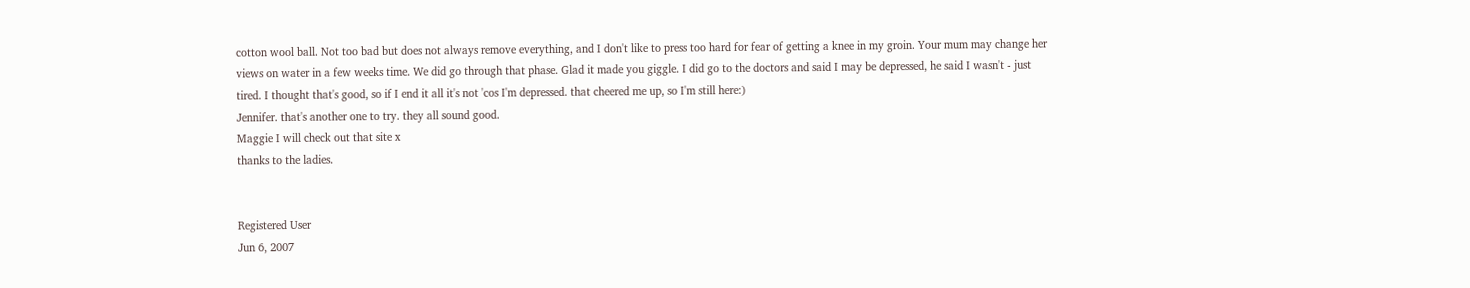cotton wool ball. Not too bad but does not always remove everything, and I don't like to press too hard for fear of getting a knee in my groin. Your mum may change her views on water in a few weeks time. We did go through that phase. Glad it made you giggle. I did go to the doctors and said I may be depressed, he said I wasn't - just tired. I thought that's good, so if I end it all it's not 'cos I'm depressed. that cheered me up, so I'm still here:)
Jennifer. that's another one to try. they all sound good.
Maggie I will check out that site x
thanks to the ladies.


Registered User
Jun 6, 2007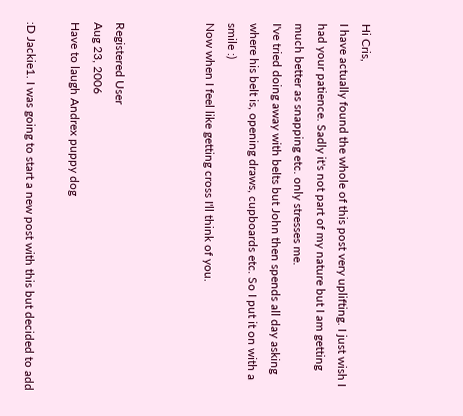Hi Cris,
I have actually found the whole of this post very uplifting. I just wish I had your patience. Sadly it's not part of my nature but I am getting much better as snapping etc. only stresses me.
I've tried doing away with belts but John then spends all day asking where his belt is, opening draws, cupboards etc. So I put it on with a smile :)
Now when I feel like getting cross I'll think of you.



Registered User
Aug 23, 2006
Have to laugh Andrex puppy dog

:D Jackie1. I was going to start a new post with this but decided to add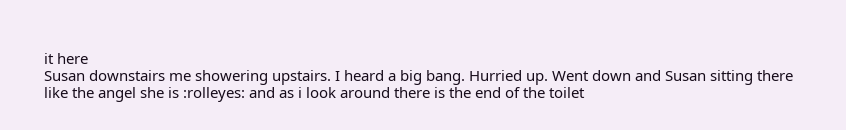it here
Susan downstairs me showering upstairs. I heard a big bang. Hurried up. Went down and Susan sitting there like the angel she is :rolleyes: and as i look around there is the end of the toilet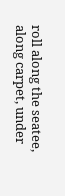roll along the seatee, along carpet, under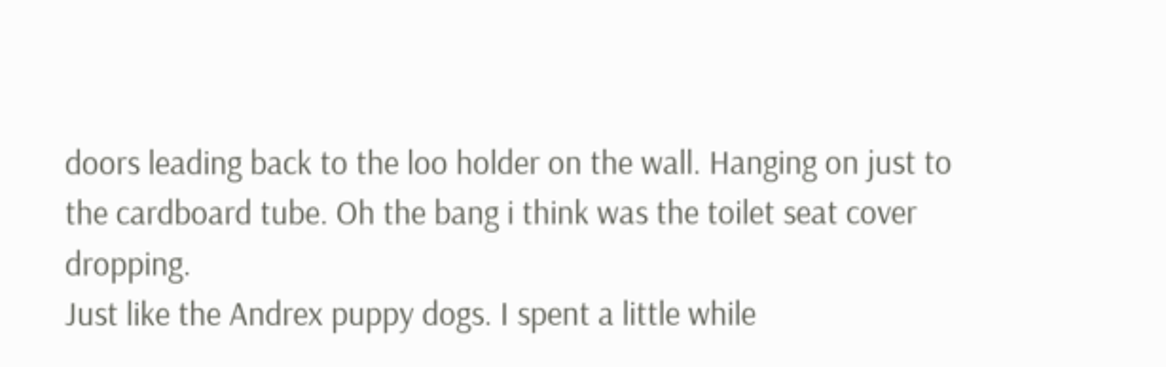doors leading back to the loo holder on the wall. Hanging on just to the cardboard tube. Oh the bang i think was the toilet seat cover dropping.
Just like the Andrex puppy dogs. I spent a little while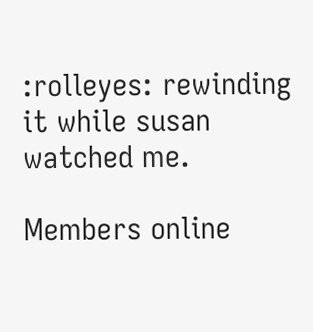:rolleyes: rewinding it while susan watched me.

Members online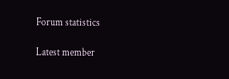Forum statistics

Latest member